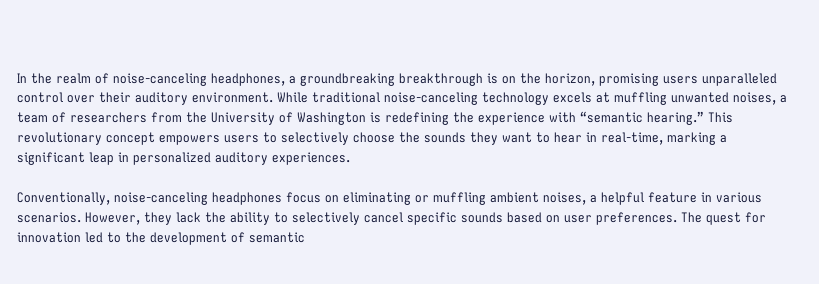In the realm of noise-canceling headphones, a groundbreaking breakthrough is on the horizon, promising users unparalleled control over their auditory environment. While traditional noise-canceling technology excels at muffling unwanted noises, a team of researchers from the University of Washington is redefining the experience with “semantic hearing.” This revolutionary concept empowers users to selectively choose the sounds they want to hear in real-time, marking a significant leap in personalized auditory experiences.

Conventionally, noise-canceling headphones focus on eliminating or muffling ambient noises, a helpful feature in various scenarios. However, they lack the ability to selectively cancel specific sounds based on user preferences. The quest for innovation led to the development of semantic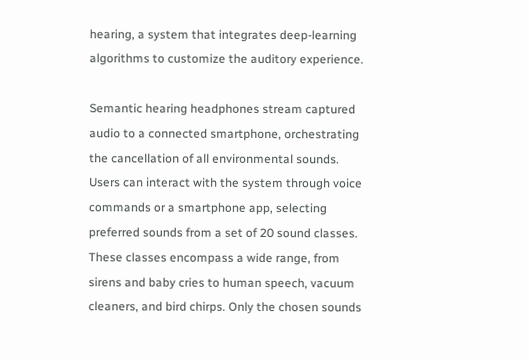hearing, a system that integrates deep-learning algorithms to customize the auditory experience.

Semantic hearing headphones stream captured audio to a connected smartphone, orchestrating the cancellation of all environmental sounds. Users can interact with the system through voice commands or a smartphone app, selecting preferred sounds from a set of 20 sound classes. These classes encompass a wide range, from sirens and baby cries to human speech, vacuum cleaners, and bird chirps. Only the chosen sounds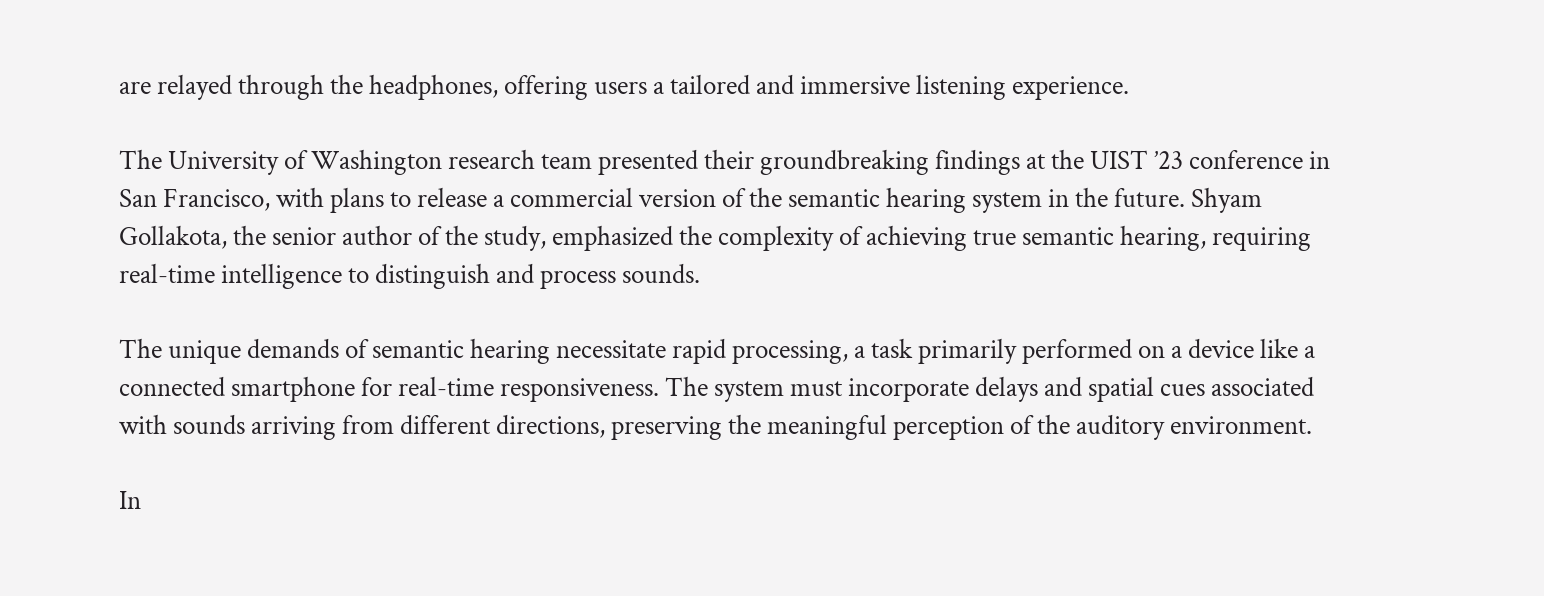are relayed through the headphones, offering users a tailored and immersive listening experience.

The University of Washington research team presented their groundbreaking findings at the UIST ’23 conference in San Francisco, with plans to release a commercial version of the semantic hearing system in the future. Shyam Gollakota, the senior author of the study, emphasized the complexity of achieving true semantic hearing, requiring real-time intelligence to distinguish and process sounds.

The unique demands of semantic hearing necessitate rapid processing, a task primarily performed on a device like a connected smartphone for real-time responsiveness. The system must incorporate delays and spatial cues associated with sounds arriving from different directions, preserving the meaningful perception of the auditory environment.

In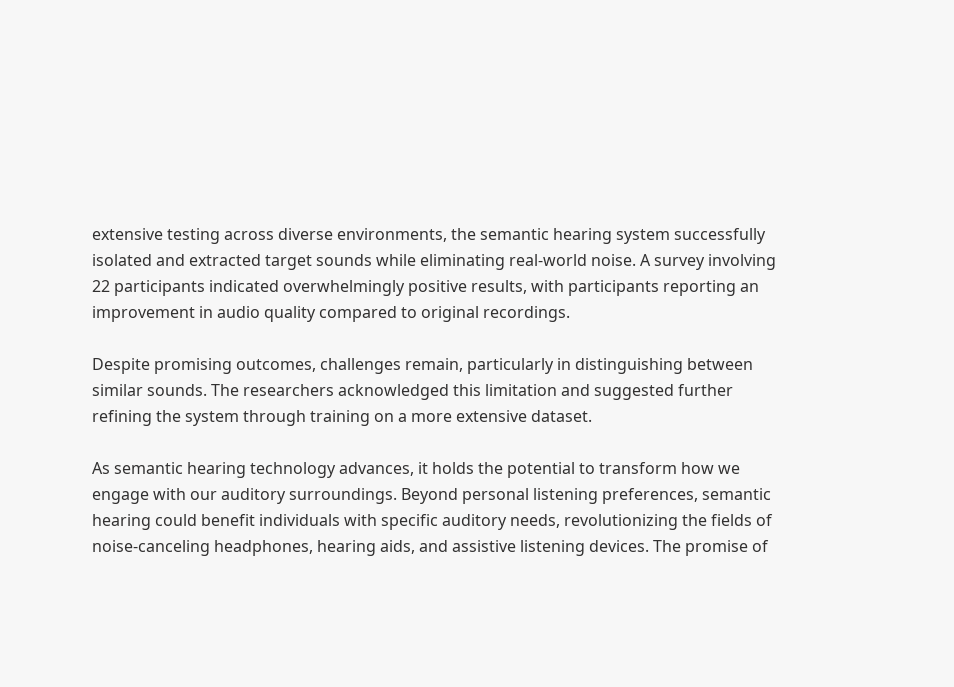extensive testing across diverse environments, the semantic hearing system successfully isolated and extracted target sounds while eliminating real-world noise. A survey involving 22 participants indicated overwhelmingly positive results, with participants reporting an improvement in audio quality compared to original recordings.

Despite promising outcomes, challenges remain, particularly in distinguishing between similar sounds. The researchers acknowledged this limitation and suggested further refining the system through training on a more extensive dataset.

As semantic hearing technology advances, it holds the potential to transform how we engage with our auditory surroundings. Beyond personal listening preferences, semantic hearing could benefit individuals with specific auditory needs, revolutionizing the fields of noise-canceling headphones, hearing aids, and assistive listening devices. The promise of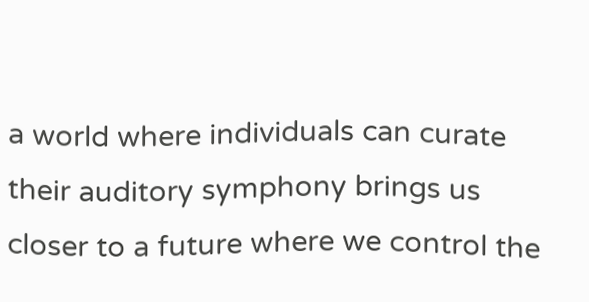a world where individuals can curate their auditory symphony brings us closer to a future where we control the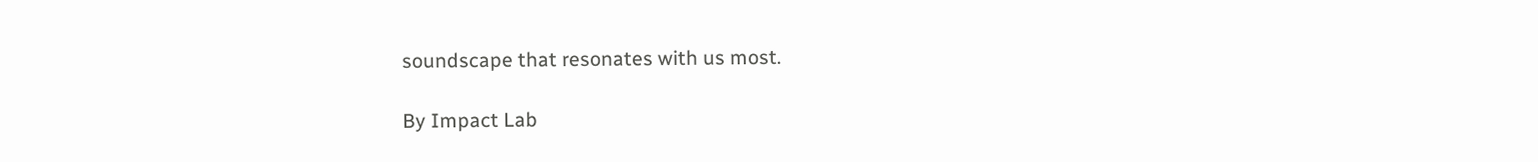soundscape that resonates with us most.

By Impact Lab